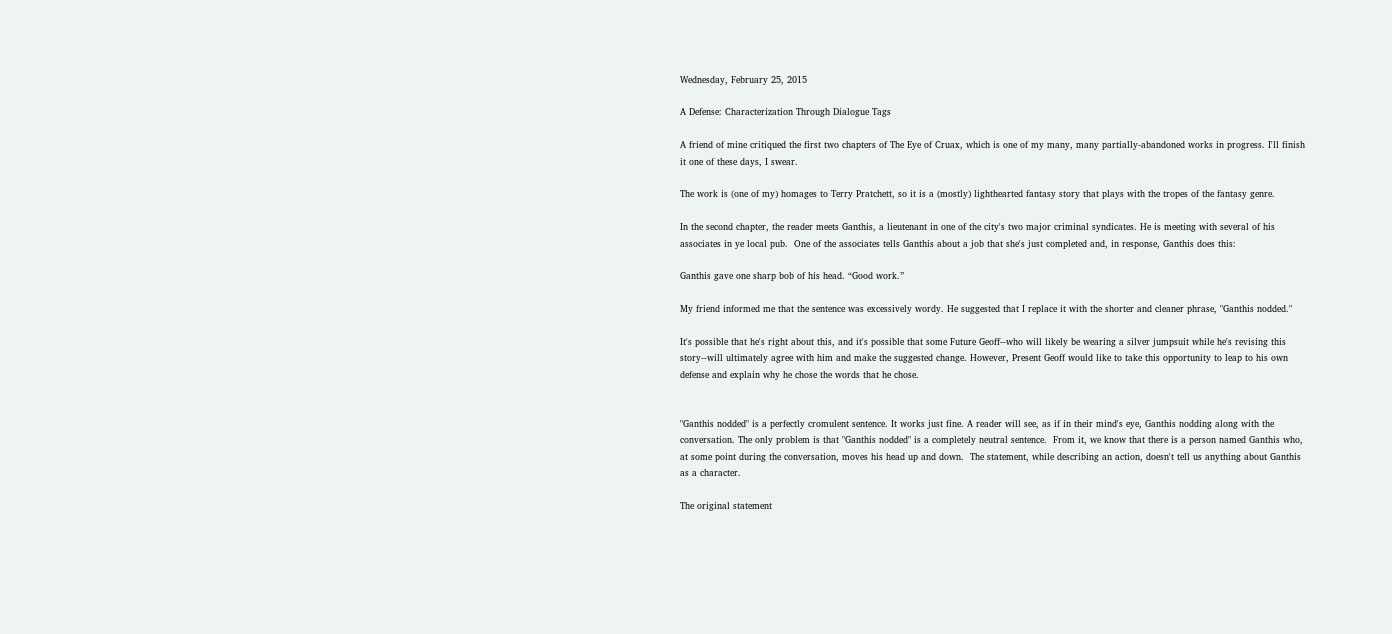Wednesday, February 25, 2015

A Defense: Characterization Through Dialogue Tags

A friend of mine critiqued the first two chapters of The Eye of Cruax, which is one of my many, many partially-abandoned works in progress. I'll finish it one of these days, I swear.

The work is (one of my) homages to Terry Pratchett, so it is a (mostly) lighthearted fantasy story that plays with the tropes of the fantasy genre.

In the second chapter, the reader meets Ganthis, a lieutenant in one of the city's two major criminal syndicates. He is meeting with several of his associates in ye local pub.  One of the associates tells Ganthis about a job that she's just completed and, in response, Ganthis does this:

Ganthis gave one sharp bob of his head. “Good work.”

My friend informed me that the sentence was excessively wordy. He suggested that I replace it with the shorter and cleaner phrase, "Ganthis nodded."

It's possible that he's right about this, and it's possible that some Future Geoff--who will likely be wearing a silver jumpsuit while he's revising this story--will ultimately agree with him and make the suggested change. However, Present Geoff would like to take this opportunity to leap to his own defense and explain why he chose the words that he chose.


"Ganthis nodded" is a perfectly cromulent sentence. It works just fine. A reader will see, as if in their mind's eye, Ganthis nodding along with the conversation. The only problem is that "Ganthis nodded" is a completely neutral sentence.  From it, we know that there is a person named Ganthis who, at some point during the conversation, moves his head up and down.  The statement, while describing an action, doesn't tell us anything about Ganthis as a character.

The original statement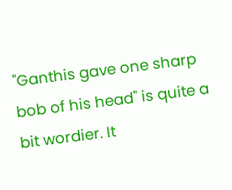"Ganthis gave one sharp bob of his head" is quite a bit wordier. It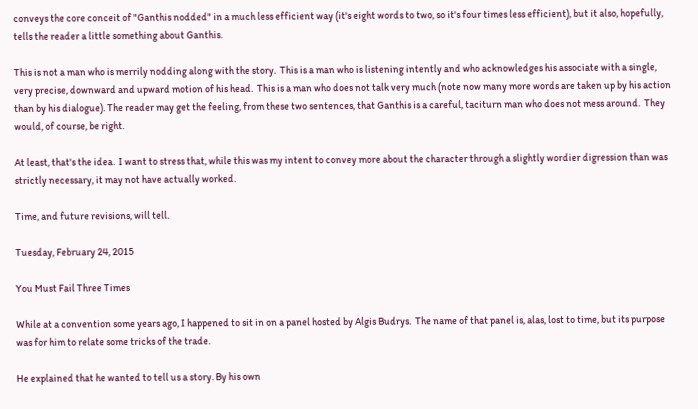conveys the core conceit of "Ganthis nodded" in a much less efficient way (it's eight words to two, so it's four times less efficient), but it also, hopefully, tells the reader a little something about Ganthis.

This is not a man who is merrily nodding along with the story.  This is a man who is listening intently and who acknowledges his associate with a single, very precise, downward and upward motion of his head.  This is a man who does not talk very much (note now many more words are taken up by his action than by his dialogue). The reader may get the feeling, from these two sentences, that Ganthis is a careful, taciturn man who does not mess around.  They would, of course, be right.

At least, that's the idea.  I want to stress that, while this was my intent to convey more about the character through a slightly wordier digression than was strictly necessary, it may not have actually worked.

Time, and future revisions, will tell.

Tuesday, February 24, 2015

You Must Fail Three Times

While at a convention some years ago, I happened to sit in on a panel hosted by Algis Budrys.  The name of that panel is, alas, lost to time, but its purpose was for him to relate some tricks of the trade.

He explained that he wanted to tell us a story. By his own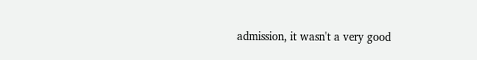admission, it wasn't a very good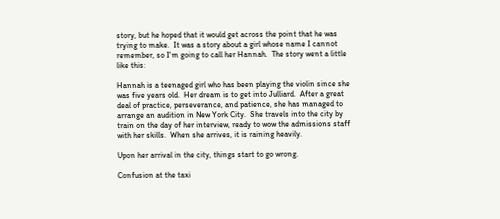story, but he hoped that it would get across the point that he was trying to make.  It was a story about a girl whose name I cannot remember, so I'm going to call her Hannah.  The story went a little like this:

Hannah is a teenaged girl who has been playing the violin since she was five years old.  Her dream is to get into Julliard.  After a great deal of practice, perseverance, and patience, she has managed to arrange an audition in New York City.  She travels into the city by train on the day of her interview, ready to wow the admissions staff with her skills.  When she arrives, it is raining heavily.

Upon her arrival in the city, things start to go wrong.

Confusion at the taxi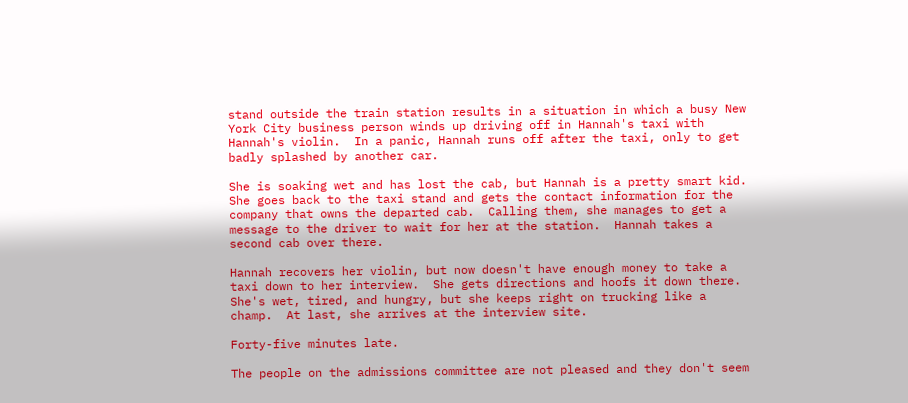stand outside the train station results in a situation in which a busy New York City business person winds up driving off in Hannah's taxi with Hannah's violin.  In a panic, Hannah runs off after the taxi, only to get badly splashed by another car.

She is soaking wet and has lost the cab, but Hannah is a pretty smart kid.  She goes back to the taxi stand and gets the contact information for the company that owns the departed cab.  Calling them, she manages to get a message to the driver to wait for her at the station.  Hannah takes a second cab over there.

Hannah recovers her violin, but now doesn't have enough money to take a taxi down to her interview.  She gets directions and hoofs it down there.  She's wet, tired, and hungry, but she keeps right on trucking like a champ.  At last, she arrives at the interview site.

Forty-five minutes late.

The people on the admissions committee are not pleased and they don't seem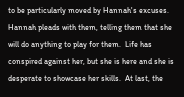to be particularly moved by Hannah's excuses.  Hannah pleads with them, telling them that she will do anything to play for them.  Life has conspired against her, but she is here and she is desperate to showcase her skills.  At last, the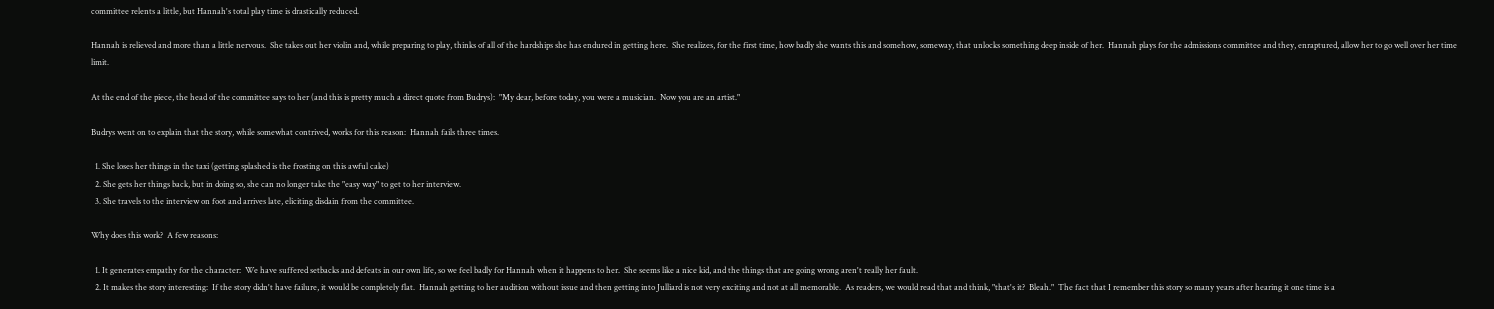committee relents a little, but Hannah's total play time is drastically reduced.

Hannah is relieved and more than a little nervous.  She takes out her violin and, while preparing to play, thinks of all of the hardships she has endured in getting here.  She realizes, for the first time, how badly she wants this and somehow, someway, that unlocks something deep inside of her.  Hannah plays for the admissions committee and they, enraptured, allow her to go well over her time limit.

At the end of the piece, the head of the committee says to her (and this is pretty much a direct quote from Budrys):  "My dear, before today, you were a musician.  Now you are an artist."

Budrys went on to explain that the story, while somewhat contrived, works for this reason:  Hannah fails three times.

  1. She loses her things in the taxi (getting splashed is the frosting on this awful cake)
  2. She gets her things back, but in doing so, she can no longer take the "easy way" to get to her interview.
  3. She travels to the interview on foot and arrives late, eliciting disdain from the committee.

Why does this work?  A few reasons:

  1. It generates empathy for the character:  We have suffered setbacks and defeats in our own life, so we feel badly for Hannah when it happens to her.  She seems like a nice kid, and the things that are going wrong aren't really her fault.
  2. It makes the story interesting:  If the story didn't have failure, it would be completely flat.  Hannah getting to her audition without issue and then getting into Julliard is not very exciting and not at all memorable.  As readers, we would read that and think, "that's it?  Bleah."  The fact that I remember this story so many years after hearing it one time is a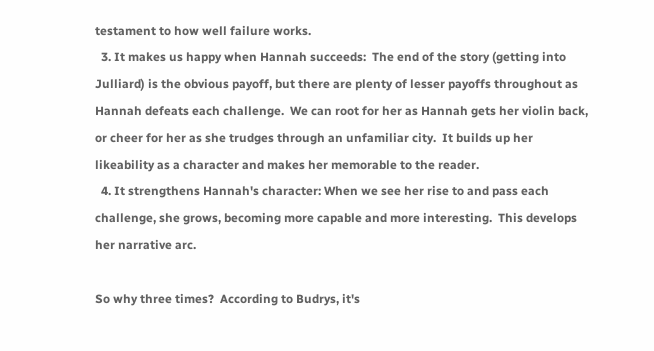testament to how well failure works.
  3. It makes us happy when Hannah succeeds:  The end of the story (getting into Julliard) is the obvious payoff, but there are plenty of lesser payoffs throughout as Hannah defeats each challenge.  We can root for her as Hannah gets her violin back, or cheer for her as she trudges through an unfamiliar city.  It builds up her likeability as a character and makes her memorable to the reader.
  4. It strengthens Hannah's character: When we see her rise to and pass each challenge, she grows, becoming more capable and more interesting.  This develops her narrative arc.

So why three times?  According to Budrys, it's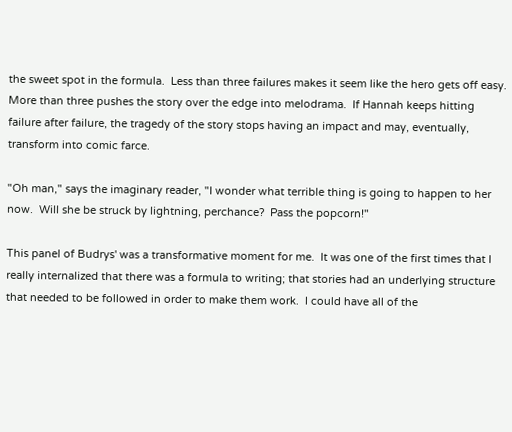the sweet spot in the formula.  Less than three failures makes it seem like the hero gets off easy.  More than three pushes the story over the edge into melodrama.  If Hannah keeps hitting failure after failure, the tragedy of the story stops having an impact and may, eventually, transform into comic farce.

"Oh man," says the imaginary reader, "I wonder what terrible thing is going to happen to her now.  Will she be struck by lightning, perchance?  Pass the popcorn!"

This panel of Budrys' was a transformative moment for me.  It was one of the first times that I really internalized that there was a formula to writing; that stories had an underlying structure that needed to be followed in order to make them work.  I could have all of the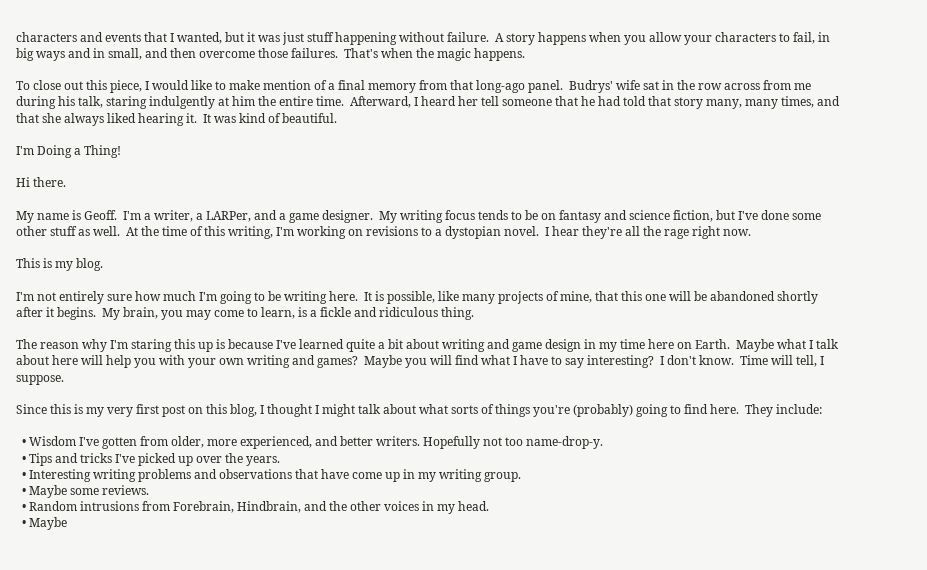characters and events that I wanted, but it was just stuff happening without failure.  A story happens when you allow your characters to fail, in big ways and in small, and then overcome those failures.  That's when the magic happens.

To close out this piece, I would like to make mention of a final memory from that long-ago panel.  Budrys' wife sat in the row across from me during his talk, staring indulgently at him the entire time.  Afterward, I heard her tell someone that he had told that story many, many times, and that she always liked hearing it.  It was kind of beautiful.

I'm Doing a Thing!

Hi there.

My name is Geoff.  I'm a writer, a LARPer, and a game designer.  My writing focus tends to be on fantasy and science fiction, but I've done some other stuff as well.  At the time of this writing, I'm working on revisions to a dystopian novel.  I hear they're all the rage right now.

This is my blog.

I'm not entirely sure how much I'm going to be writing here.  It is possible, like many projects of mine, that this one will be abandoned shortly after it begins.  My brain, you may come to learn, is a fickle and ridiculous thing.

The reason why I'm staring this up is because I've learned quite a bit about writing and game design in my time here on Earth.  Maybe what I talk about here will help you with your own writing and games?  Maybe you will find what I have to say interesting?  I don't know.  Time will tell, I suppose.

Since this is my very first post on this blog, I thought I might talk about what sorts of things you're (probably) going to find here.  They include:

  • Wisdom I've gotten from older, more experienced, and better writers. Hopefully not too name-drop-y.
  • Tips and tricks I've picked up over the years.
  • Interesting writing problems and observations that have come up in my writing group.
  • Maybe some reviews.
  • Random intrusions from Forebrain, Hindbrain, and the other voices in my head.
  • Maybe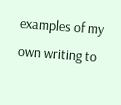examples of my own writing to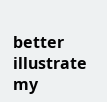better illustrate my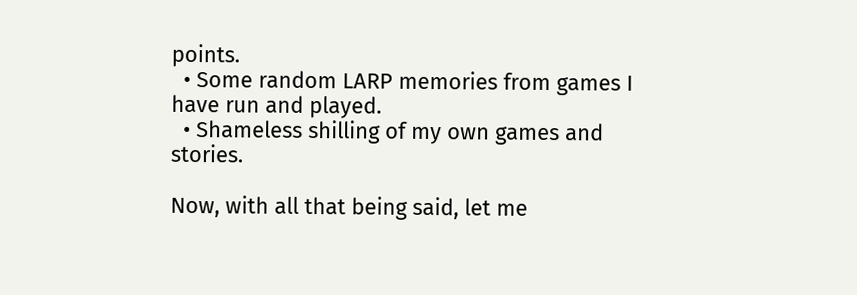points.
  • Some random LARP memories from games I have run and played.
  • Shameless shilling of my own games and stories.

Now, with all that being said, let me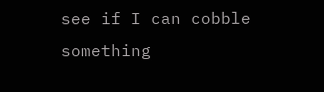see if I can cobble something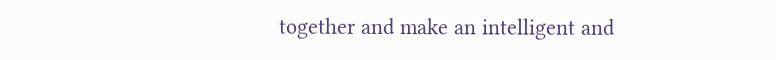together and make an intelligent and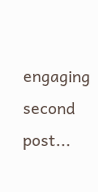engaging second post...